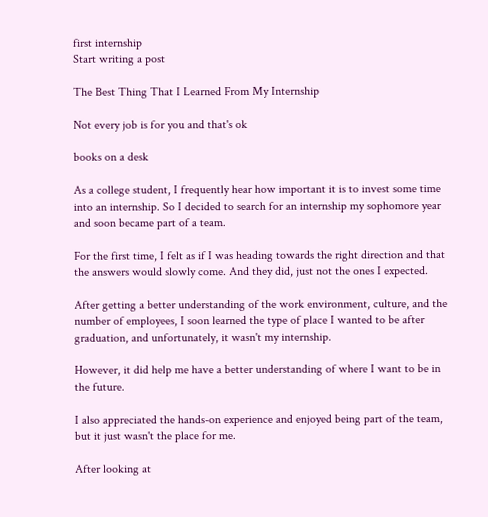first internship
Start writing a post

The Best Thing That I Learned From My Internship

Not every job is for you and that's ok

books on a desk

As a college student, I frequently hear how important it is to invest some time into an internship. So I decided to search for an internship my sophomore year and soon became part of a team.

For the first time, I felt as if I was heading towards the right direction and that the answers would slowly come. And they did, just not the ones I expected.

After getting a better understanding of the work environment, culture, and the number of employees, I soon learned the type of place I wanted to be after graduation, and unfortunately, it wasn't my internship.

However, it did help me have a better understanding of where I want to be in the future.

I also appreciated the hands-on experience and enjoyed being part of the team, but it just wasn't the place for me.

After looking at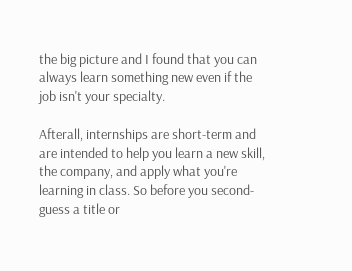the big picture and I found that you can always learn something new even if the job isn't your specialty.

Afterall, internships are short-term and are intended to help you learn a new skill, the company, and apply what you're learning in class. So before you second-guess a title or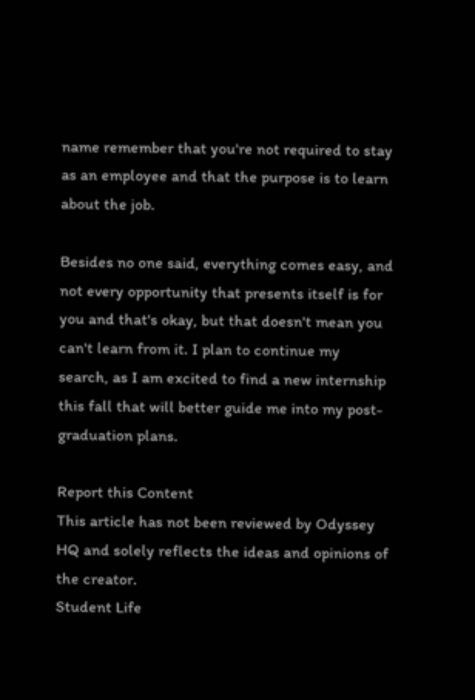name remember that you're not required to stay as an employee and that the purpose is to learn about the job.

Besides no one said, everything comes easy, and not every opportunity that presents itself is for you and that's okay, but that doesn't mean you can't learn from it. I plan to continue my search, as I am excited to find a new internship this fall that will better guide me into my post-graduation plans.

Report this Content
This article has not been reviewed by Odyssey HQ and solely reflects the ideas and opinions of the creator.
Student Life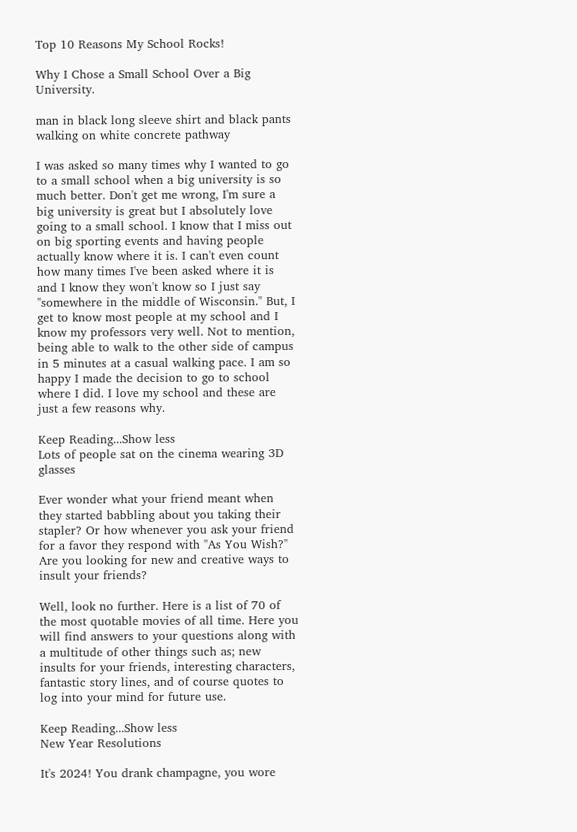Top 10 Reasons My School Rocks!

Why I Chose a Small School Over a Big University.

man in black long sleeve shirt and black pants walking on white concrete pathway

I was asked so many times why I wanted to go to a small school when a big university is so much better. Don't get me wrong, I'm sure a big university is great but I absolutely love going to a small school. I know that I miss out on big sporting events and having people actually know where it is. I can't even count how many times I've been asked where it is and I know they won't know so I just say "somewhere in the middle of Wisconsin." But, I get to know most people at my school and I know my professors very well. Not to mention, being able to walk to the other side of campus in 5 minutes at a casual walking pace. I am so happy I made the decision to go to school where I did. I love my school and these are just a few reasons why.

Keep Reading...Show less
Lots of people sat on the cinema wearing 3D glasses

Ever wonder what your friend meant when they started babbling about you taking their stapler? Or how whenever you ask your friend for a favor they respond with "As You Wish?" Are you looking for new and creative ways to insult your friends?

Well, look no further. Here is a list of 70 of the most quotable movies of all time. Here you will find answers to your questions along with a multitude of other things such as; new insults for your friends, interesting characters, fantastic story lines, and of course quotes to log into your mind for future use.

Keep Reading...Show less
New Year Resolutions

It's 2024! You drank champagne, you wore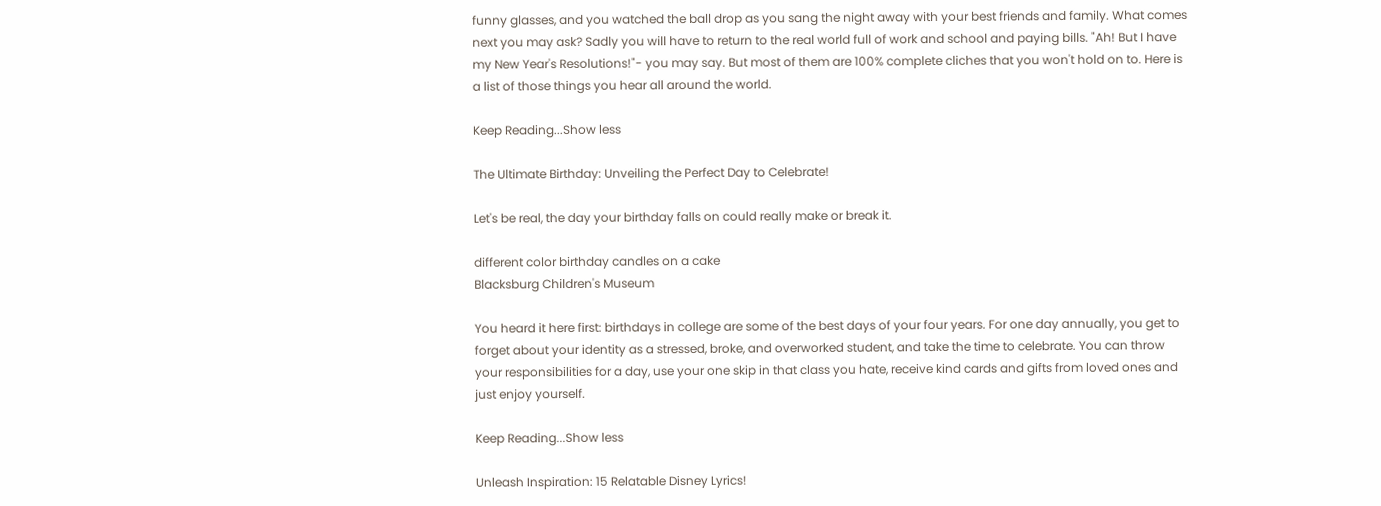funny glasses, and you watched the ball drop as you sang the night away with your best friends and family. What comes next you may ask? Sadly you will have to return to the real world full of work and school and paying bills. "Ah! But I have my New Year's Resolutions!"- you may say. But most of them are 100% complete cliches that you won't hold on to. Here is a list of those things you hear all around the world.

Keep Reading...Show less

The Ultimate Birthday: Unveiling the Perfect Day to Celebrate!

Let's be real, the day your birthday falls on could really make or break it.

different color birthday candles on a cake
Blacksburg Children's Museum

You heard it here first: birthdays in college are some of the best days of your four years. For one day annually, you get to forget about your identity as a stressed, broke, and overworked student, and take the time to celebrate. You can throw your responsibilities for a day, use your one skip in that class you hate, receive kind cards and gifts from loved ones and just enjoy yourself.

Keep Reading...Show less

Unleash Inspiration: 15 Relatable Disney Lyrics!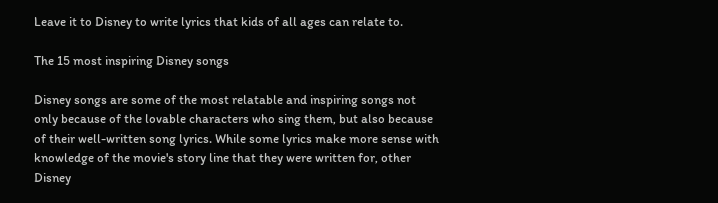Leave it to Disney to write lyrics that kids of all ages can relate to.

The 15 most inspiring Disney songs

Disney songs are some of the most relatable and inspiring songs not only because of the lovable characters who sing them, but also because of their well-written song lyrics. While some lyrics make more sense with knowledge of the movie's story line that they were written for, other Disney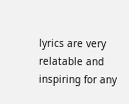lyrics are very relatable and inspiring for any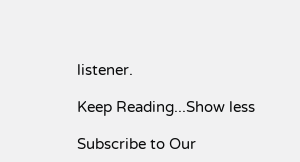listener.

Keep Reading...Show less

Subscribe to Our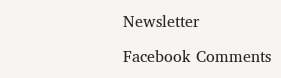Newsletter

Facebook Comments